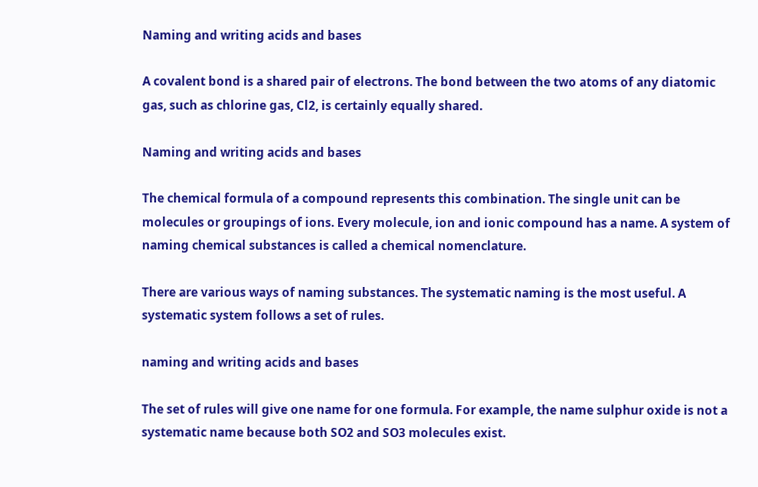Naming and writing acids and bases

A covalent bond is a shared pair of electrons. The bond between the two atoms of any diatomic gas, such as chlorine gas, Cl2, is certainly equally shared.

Naming and writing acids and bases

The chemical formula of a compound represents this combination. The single unit can be molecules or groupings of ions. Every molecule, ion and ionic compound has a name. A system of naming chemical substances is called a chemical nomenclature.

There are various ways of naming substances. The systematic naming is the most useful. A systematic system follows a set of rules.

naming and writing acids and bases

The set of rules will give one name for one formula. For example, the name sulphur oxide is not a systematic name because both SO2 and SO3 molecules exist.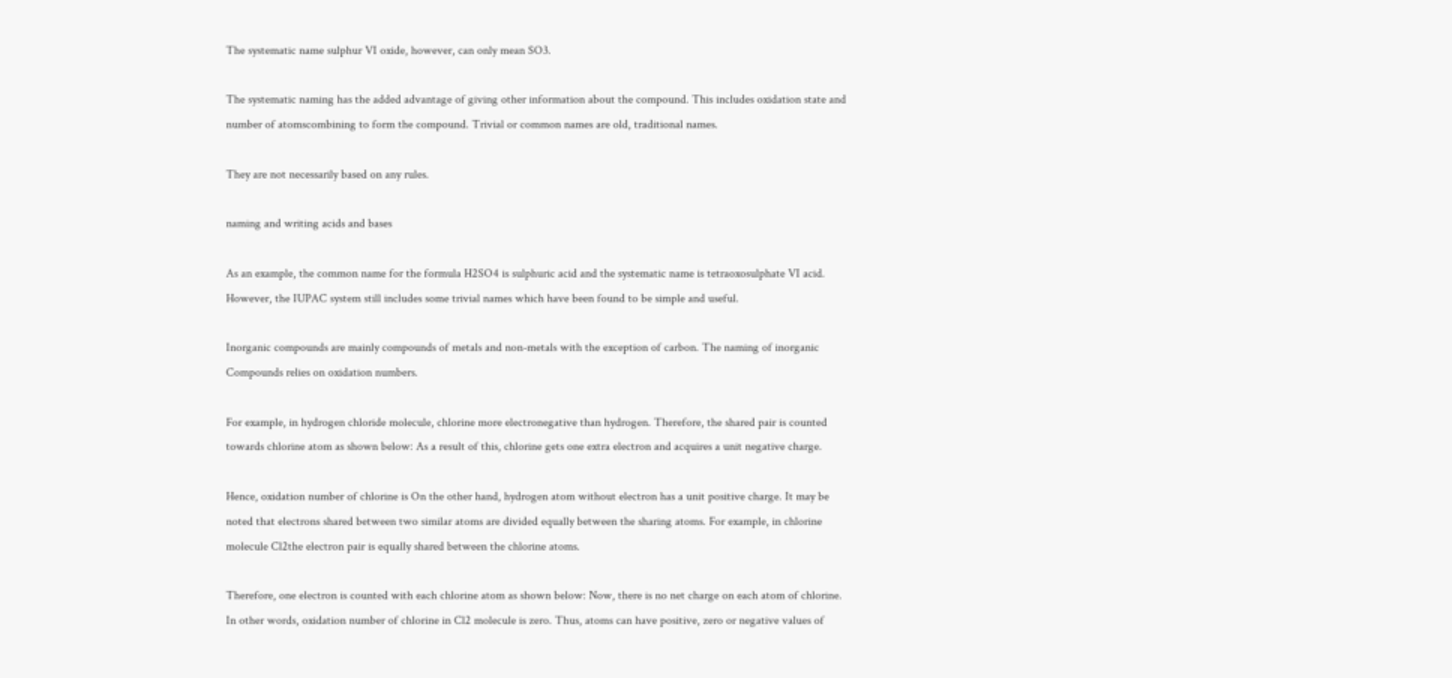The systematic name sulphur VI oxide, however, can only mean SO3.

The systematic naming has the added advantage of giving other information about the compound. This includes oxidation state and number of atomscombining to form the compound. Trivial or common names are old, traditional names.

They are not necessarily based on any rules.

naming and writing acids and bases

As an example, the common name for the formula H2SO4 is sulphuric acid and the systematic name is tetraoxosulphate VI acid. However, the IUPAC system still includes some trivial names which have been found to be simple and useful.

Inorganic compounds are mainly compounds of metals and non-metals with the exception of carbon. The naming of inorganic Compounds relies on oxidation numbers.

For example, in hydrogen chloride molecule, chlorine more electronegative than hydrogen. Therefore, the shared pair is counted towards chlorine atom as shown below: As a result of this, chlorine gets one extra electron and acquires a unit negative charge.

Hence, oxidation number of chlorine is On the other hand, hydrogen atom without electron has a unit positive charge. It may be noted that electrons shared between two similar atoms are divided equally between the sharing atoms. For example, in chlorine molecule Cl2the electron pair is equally shared between the chlorine atoms.

Therefore, one electron is counted with each chlorine atom as shown below: Now, there is no net charge on each atom of chlorine. In other words, oxidation number of chlorine in Cl2 molecule is zero. Thus, atoms can have positive, zero or negative values of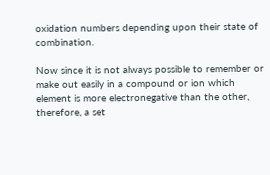oxidation numbers depending upon their state of combination.

Now since it is not always possible to remember or make out easily in a compound or ion which element is more electronegative than the other, therefore, a set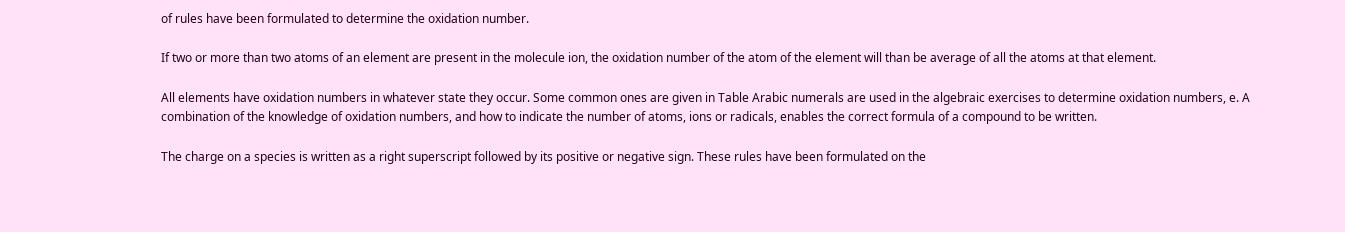of rules have been formulated to determine the oxidation number.

If two or more than two atoms of an element are present in the molecule ion, the oxidation number of the atom of the element will than be average of all the atoms at that element.

All elements have oxidation numbers in whatever state they occur. Some common ones are given in Table Arabic numerals are used in the algebraic exercises to determine oxidation numbers, e. A combination of the knowledge of oxidation numbers, and how to indicate the number of atoms, ions or radicals, enables the correct formula of a compound to be written.

The charge on a species is written as a right superscript followed by its positive or negative sign. These rules have been formulated on the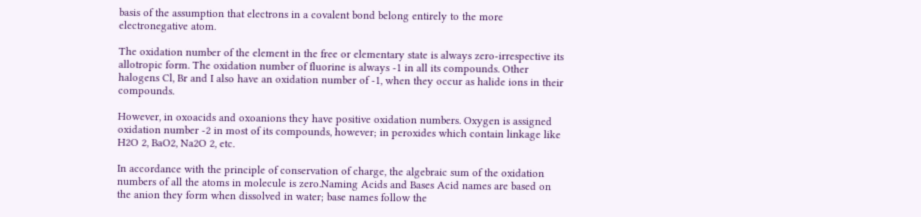basis of the assumption that electrons in a covalent bond belong entirely to the more electronegative atom.

The oxidation number of the element in the free or elementary state is always zero-irrespective its allotropic form. The oxidation number of fluorine is always -1 in all its compounds. Other halogens Cl, Br and I also have an oxidation number of -1, when they occur as halide ions in their compounds.

However, in oxoacids and oxoanions they have positive oxidation numbers. Oxygen is assigned oxidation number -2 in most of its compounds, however; in peroxides which contain linkage like H2O 2, BaO2, Na2O 2, etc.

In accordance with the principle of conservation of charge, the algebraic sum of the oxidation numbers of all the atoms in molecule is zero.Naming Acids and Bases Acid names are based on the anion they form when dissolved in water; base names follow the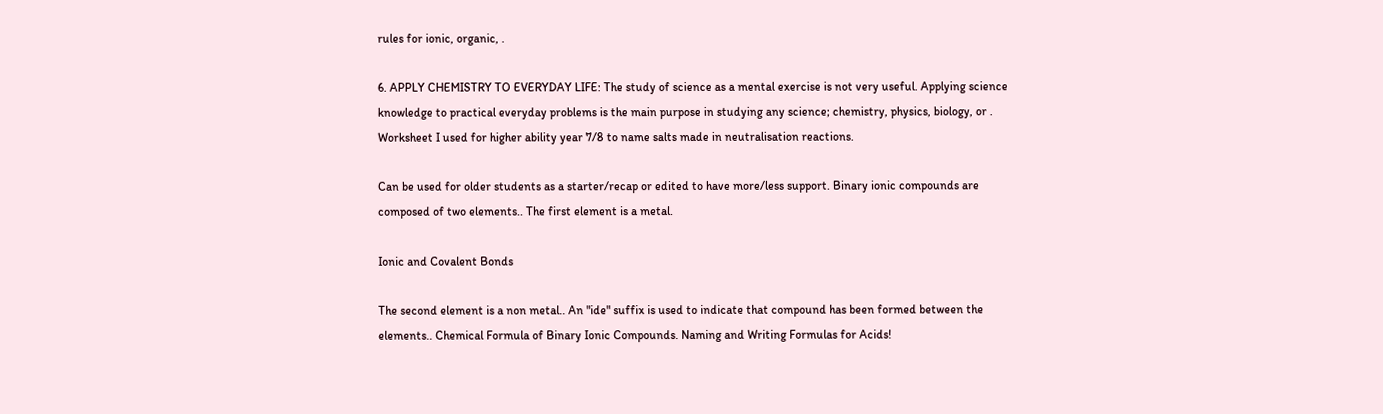rules for ionic, organic, .

6. APPLY CHEMISTRY TO EVERYDAY LIFE: The study of science as a mental exercise is not very useful. Applying science knowledge to practical everyday problems is the main purpose in studying any science; chemistry, physics, biology, or . Worksheet I used for higher ability year 7/8 to name salts made in neutralisation reactions.

Can be used for older students as a starter/recap or edited to have more/less support. Binary ionic compounds are composed of two elements.. The first element is a metal.

Ionic and Covalent Bonds

The second element is a non metal.. An "ide" suffix is used to indicate that compound has been formed between the elements.. Chemical Formula of Binary Ionic Compounds. Naming and Writing Formulas for Acids!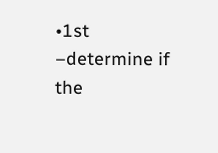•1st –determine if the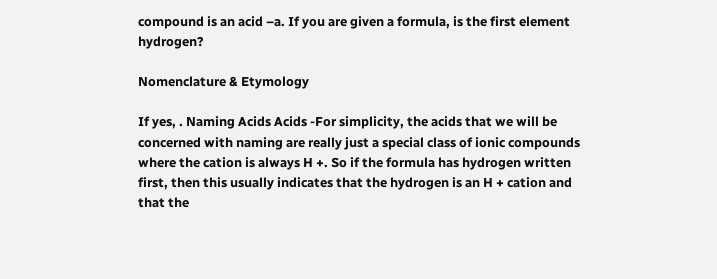compound is an acid –a. If you are given a formula, is the first element hydrogen?

Nomenclature & Etymology

If yes, . Naming Acids Acids -For simplicity, the acids that we will be concerned with naming are really just a special class of ionic compounds where the cation is always H +. So if the formula has hydrogen written first, then this usually indicates that the hydrogen is an H + cation and that the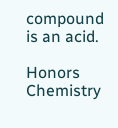compound is an acid.

Honors Chemistry